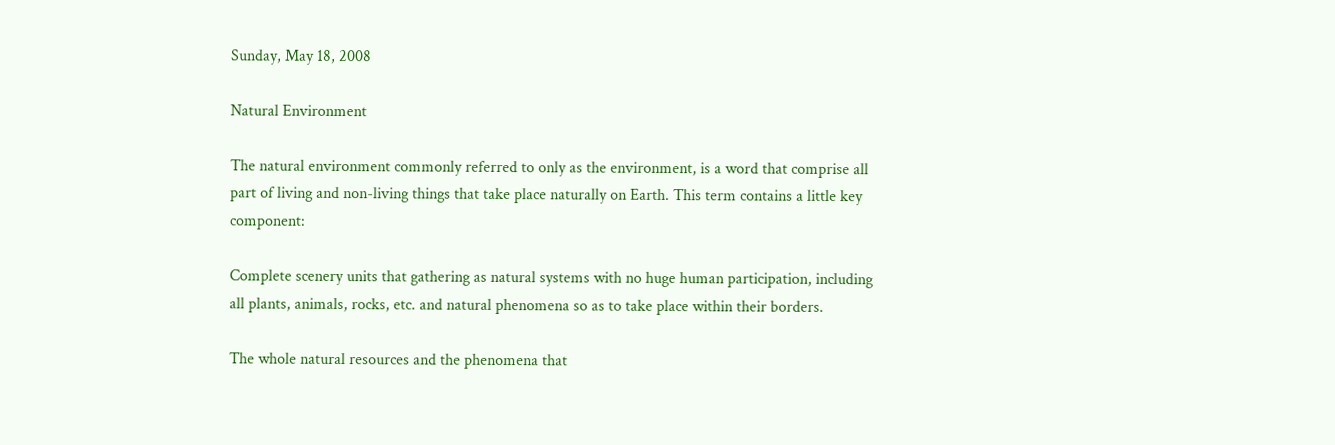Sunday, May 18, 2008

Natural Environment

The natural environment commonly referred to only as the environment, is a word that comprise all part of living and non-living things that take place naturally on Earth. This term contains a little key component:

Complete scenery units that gathering as natural systems with no huge human participation, including all plants, animals, rocks, etc. and natural phenomena so as to take place within their borders.

The whole natural resources and the phenomena that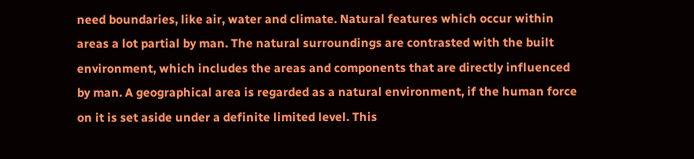need boundaries, like air, water and climate. Natural features which occur within areas a lot partial by man. The natural surroundings are contrasted with the built environment, which includes the areas and components that are directly influenced by man. A geographical area is regarded as a natural environment, if the human force on it is set aside under a definite limited level. This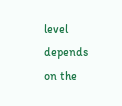level depends on the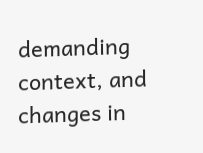demanding context, and changes in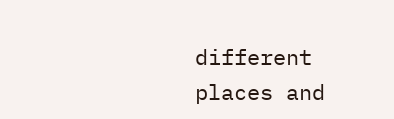different places and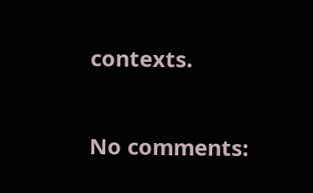contexts.

No comments: